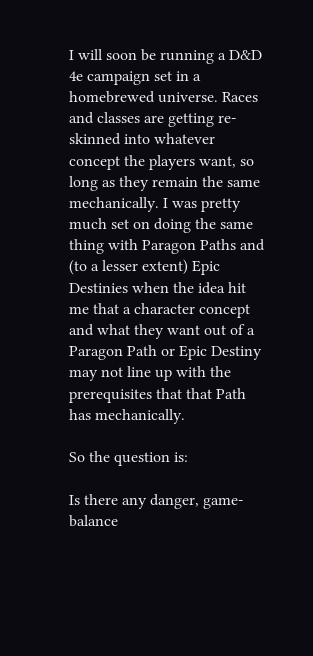I will soon be running a D&D 4e campaign set in a homebrewed universe. Races and classes are getting re-skinned into whatever concept the players want, so long as they remain the same mechanically. I was pretty much set on doing the same thing with Paragon Paths and (to a lesser extent) Epic Destinies when the idea hit me that a character concept and what they want out of a Paragon Path or Epic Destiny may not line up with the prerequisites that that Path has mechanically.

So the question is:

Is there any danger, game-balance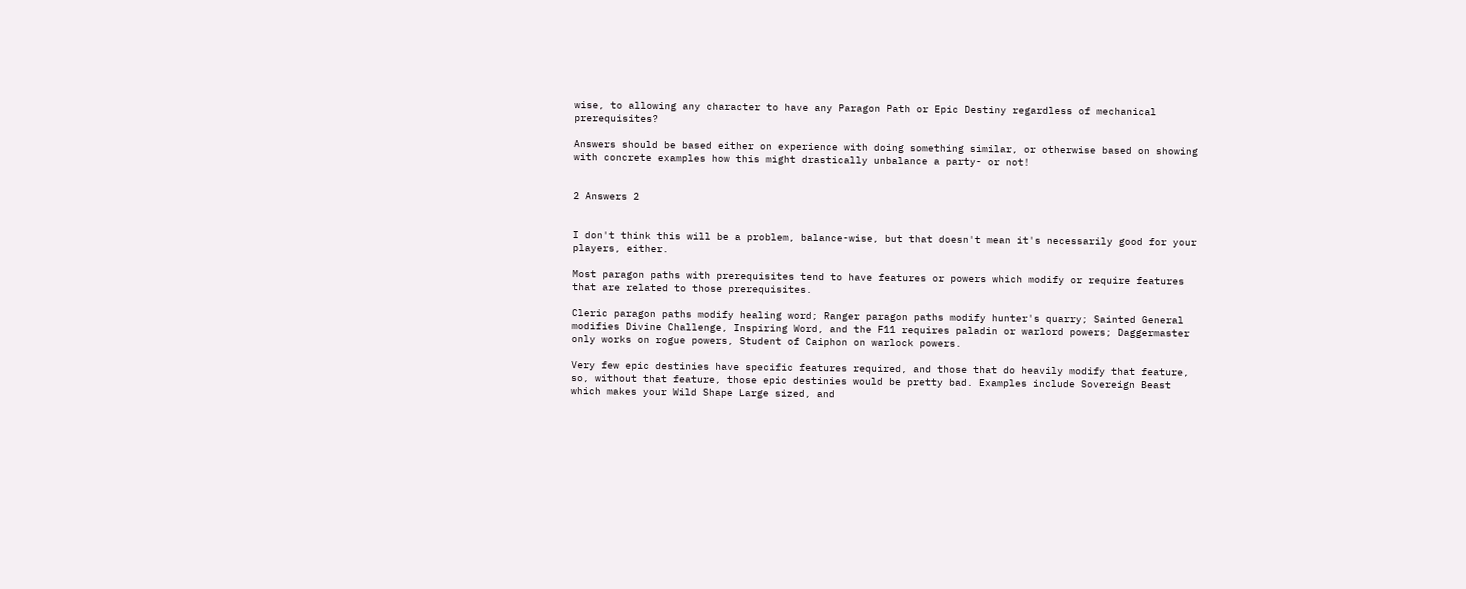wise, to allowing any character to have any Paragon Path or Epic Destiny regardless of mechanical prerequisites?

Answers should be based either on experience with doing something similar, or otherwise based on showing with concrete examples how this might drastically unbalance a party- or not!


2 Answers 2


I don't think this will be a problem, balance-wise, but that doesn't mean it's necessarily good for your players, either.

Most paragon paths with prerequisites tend to have features or powers which modify or require features that are related to those prerequisites.

Cleric paragon paths modify healing word; Ranger paragon paths modify hunter's quarry; Sainted General modifies Divine Challenge, Inspiring Word, and the F11 requires paladin or warlord powers; Daggermaster only works on rogue powers, Student of Caiphon on warlock powers.

Very few epic destinies have specific features required, and those that do heavily modify that feature, so, without that feature, those epic destinies would be pretty bad. Examples include Sovereign Beast which makes your Wild Shape Large sized, and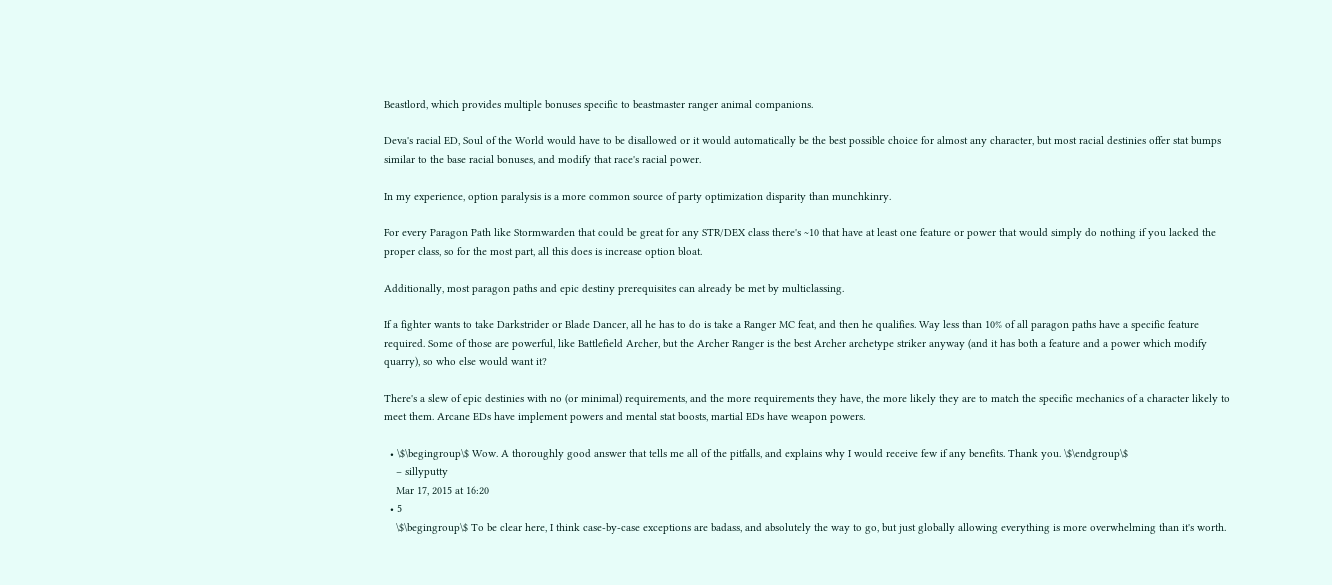Beastlord, which provides multiple bonuses specific to beastmaster ranger animal companions.

Deva's racial ED, Soul of the World would have to be disallowed or it would automatically be the best possible choice for almost any character, but most racial destinies offer stat bumps similar to the base racial bonuses, and modify that race's racial power.

In my experience, option paralysis is a more common source of party optimization disparity than munchkinry.

For every Paragon Path like Stormwarden that could be great for any STR/DEX class there's ~10 that have at least one feature or power that would simply do nothing if you lacked the proper class, so for the most part, all this does is increase option bloat.

Additionally, most paragon paths and epic destiny prerequisites can already be met by multiclassing.

If a fighter wants to take Darkstrider or Blade Dancer, all he has to do is take a Ranger MC feat, and then he qualifies. Way less than 10% of all paragon paths have a specific feature required. Some of those are powerful, like Battlefield Archer, but the Archer Ranger is the best Archer archetype striker anyway (and it has both a feature and a power which modify quarry), so who else would want it?

There's a slew of epic destinies with no (or minimal) requirements, and the more requirements they have, the more likely they are to match the specific mechanics of a character likely to meet them. Arcane EDs have implement powers and mental stat boosts, martial EDs have weapon powers.

  • \$\begingroup\$ Wow. A thoroughly good answer that tells me all of the pitfalls, and explains why I would receive few if any benefits. Thank you. \$\endgroup\$
    – sillyputty
    Mar 17, 2015 at 16:20
  • 5
    \$\begingroup\$ To be clear here, I think case-by-case exceptions are badass, and absolutely the way to go, but just globally allowing everything is more overwhelming than it's worth.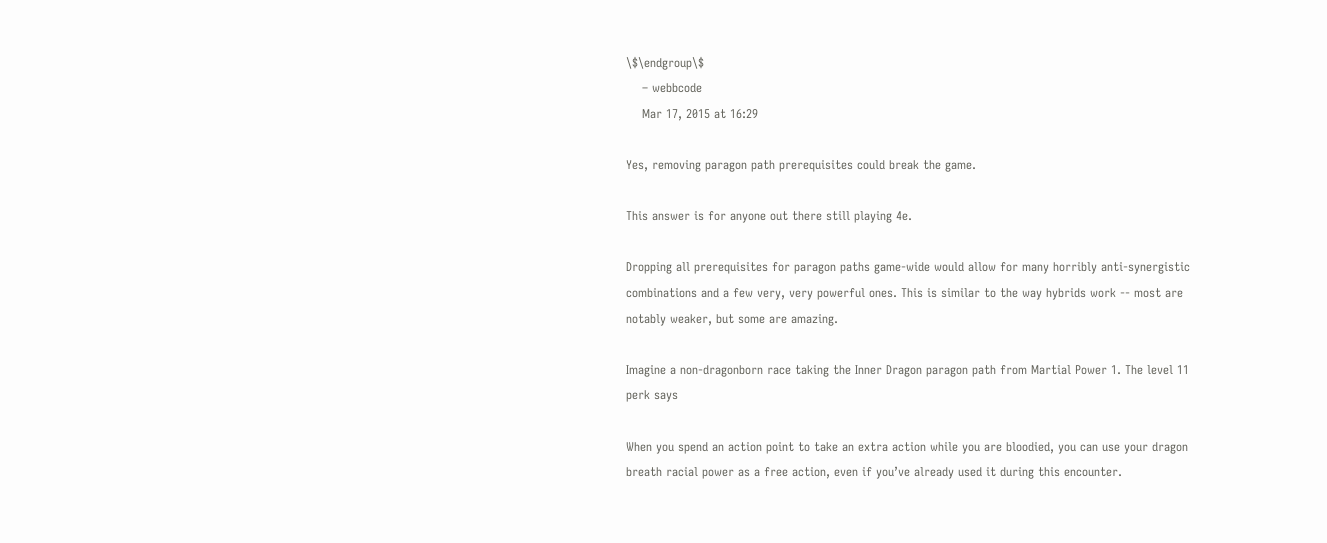\$\endgroup\$
    – webbcode
    Mar 17, 2015 at 16:29

Yes, removing paragon path prerequisites could break the game.

This answer is for anyone out there still playing 4e.

Dropping all prerequisites for paragon paths game-wide would allow for many horribly anti-synergistic combinations and a few very, very powerful ones. This is similar to the way hybrids work -- most are notably weaker, but some are amazing.

Imagine a non-dragonborn race taking the Inner Dragon paragon path from Martial Power 1. The level 11 perk says

When you spend an action point to take an extra action while you are bloodied, you can use your dragon breath racial power as a free action, even if you’ve already used it during this encounter.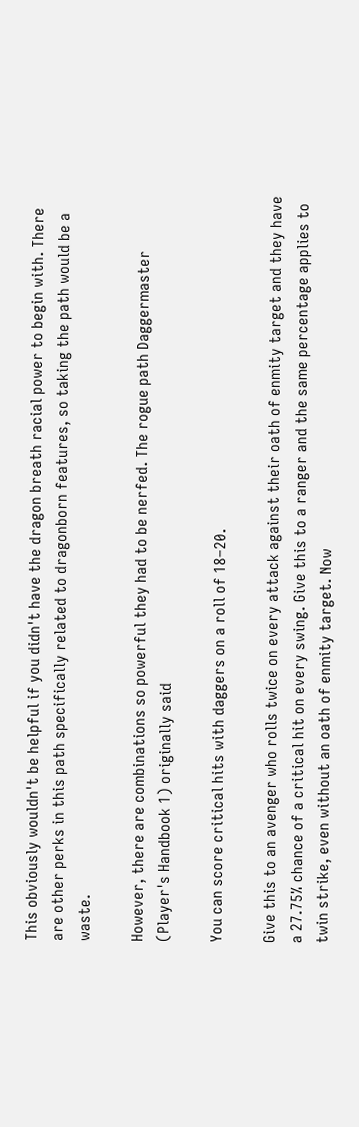This obviously wouldn't be helpful if you didn't have the dragon breath racial power to begin with. There are other perks in this path specifically related to dragonborn features, so taking the path would be a waste.

However, there are combinations so powerful they had to be nerfed. The rogue path Daggermaster (Player's Handbook 1) originally said

You can score critical hits with daggers on a roll of 18–20.

Give this to an avenger who rolls twice on every attack against their oath of enmity target and they have a 27.75% chance of a critical hit on every swing. Give this to a ranger and the same percentage applies to twin strike, even without an oath of enmity target. Now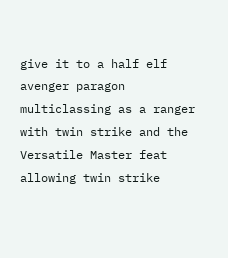give it to a half elf avenger paragon multiclassing as a ranger with twin strike and the Versatile Master feat allowing twin strike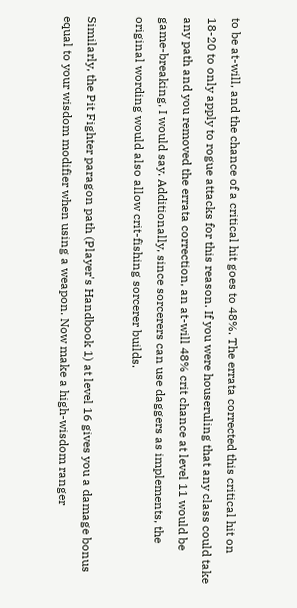to be at-will, and the chance of a critical hit goes to 48%. The errata corrected this critical hit on 18-20 to only apply to rogue attacks for this reason. If you were houseruling that any class could take any path and you removed the errata correction, an at-will 48% crit chance at level 11 would be game-breaking, I would say. Additionally, since sorcerers can use daggers as implements, the original wording would also allow crit-fishing sorcerer builds.

Similarly, the Pit Fighter paragon path (Player's Handbook 1) at level 16 gives you a damage bonus equal to your wisdom modifier when using a weapon. Now make a high-wisdom ranger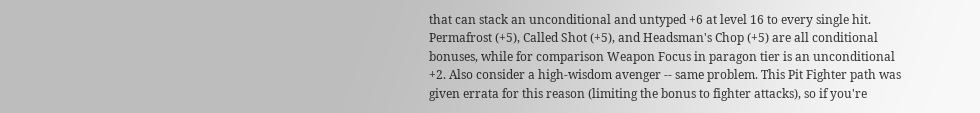that can stack an unconditional and untyped +6 at level 16 to every single hit. Permafrost (+5), Called Shot (+5), and Headsman's Chop (+5) are all conditional bonuses, while for comparison Weapon Focus in paragon tier is an unconditional +2. Also consider a high-wisdom avenger -- same problem. This Pit Fighter path was given errata for this reason (limiting the bonus to fighter attacks), so if you're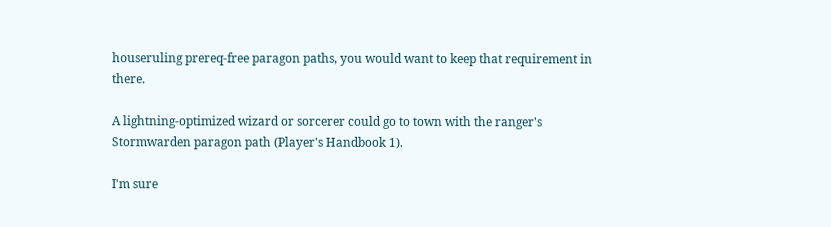houseruling prereq-free paragon paths, you would want to keep that requirement in there.

A lightning-optimized wizard or sorcerer could go to town with the ranger's Stormwarden paragon path (Player's Handbook 1).

I'm sure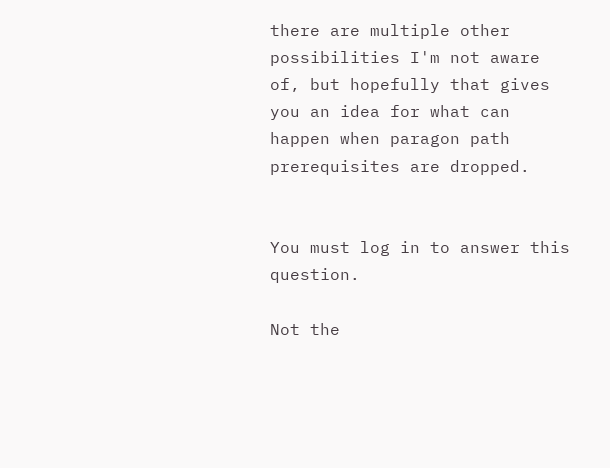there are multiple other possibilities I'm not aware of, but hopefully that gives you an idea for what can happen when paragon path prerequisites are dropped.


You must log in to answer this question.

Not the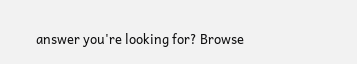answer you're looking for? Browse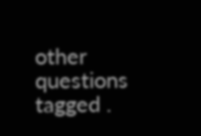other questions tagged .